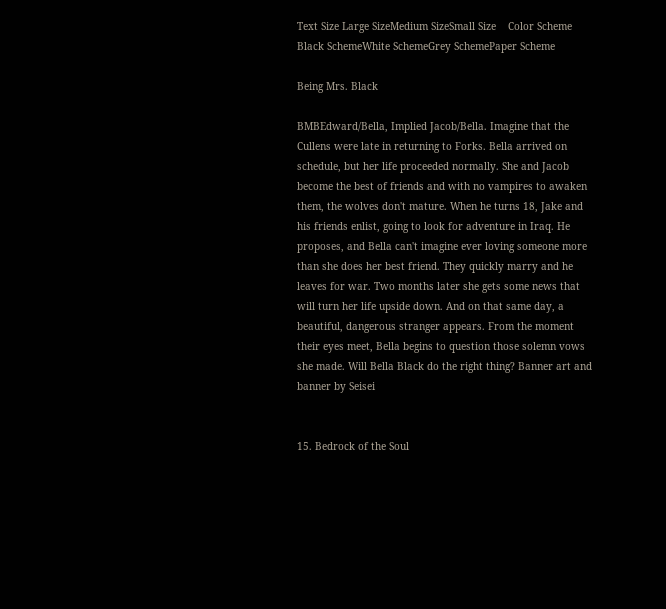Text Size Large SizeMedium SizeSmall Size    Color Scheme Black SchemeWhite SchemeGrey SchemePaper Scheme

Being Mrs. Black

BMBEdward/Bella, Implied Jacob/Bella. Imagine that the Cullens were late in returning to Forks. Bella arrived on schedule, but her life proceeded normally. She and Jacob become the best of friends and with no vampires to awaken them, the wolves don't mature. When he turns 18, Jake and his friends enlist, going to look for adventure in Iraq. He proposes, and Bella can't imagine ever loving someone more than she does her best friend. They quickly marry and he leaves for war. Two months later she gets some news that will turn her life upside down. And on that same day, a beautiful, dangerous stranger appears. From the moment their eyes meet, Bella begins to question those solemn vows she made. Will Bella Black do the right thing? Banner art and banner by Seisei


15. Bedrock of the Soul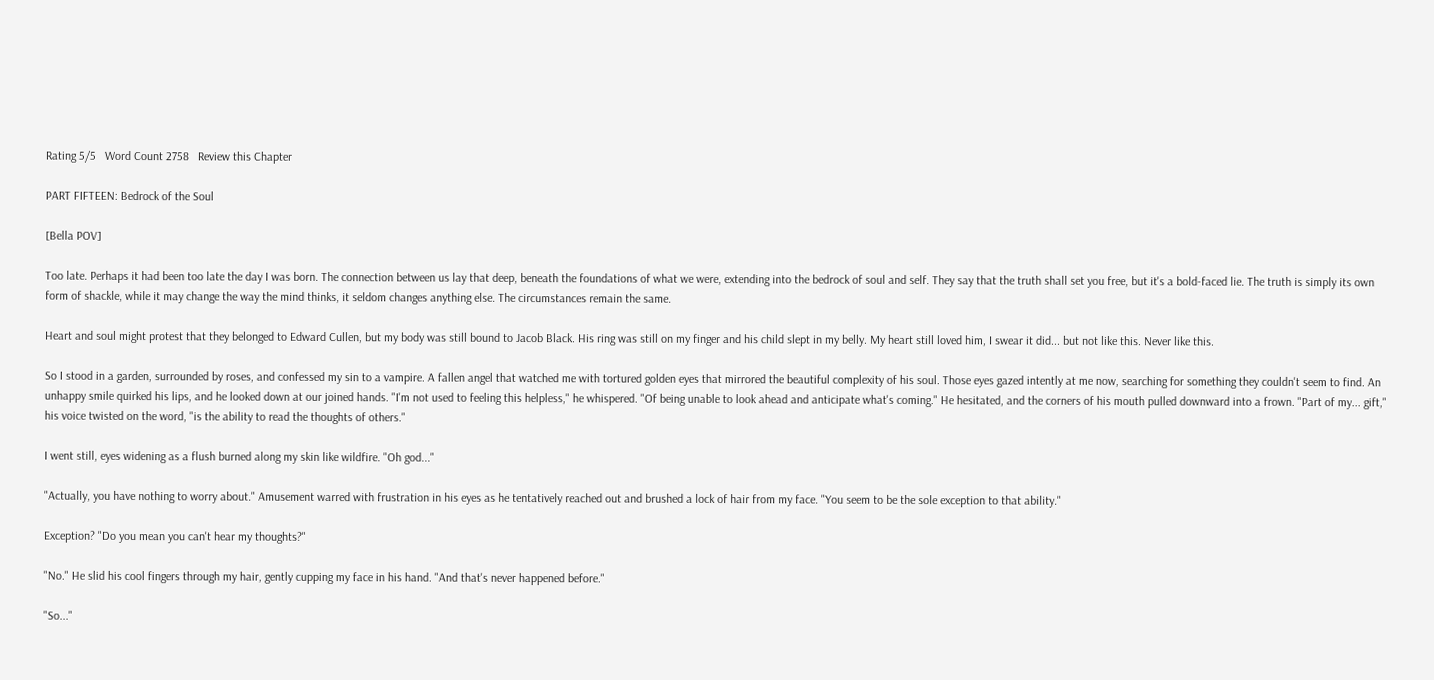Rating 5/5   Word Count 2758   Review this Chapter

PART FIFTEEN: Bedrock of the Soul

[Bella POV]

Too late. Perhaps it had been too late the day I was born. The connection between us lay that deep, beneath the foundations of what we were, extending into the bedrock of soul and self. They say that the truth shall set you free, but it's a bold-faced lie. The truth is simply its own form of shackle, while it may change the way the mind thinks, it seldom changes anything else. The circumstances remain the same.

Heart and soul might protest that they belonged to Edward Cullen, but my body was still bound to Jacob Black. His ring was still on my finger and his child slept in my belly. My heart still loved him, I swear it did... but not like this. Never like this.

So I stood in a garden, surrounded by roses, and confessed my sin to a vampire. A fallen angel that watched me with tortured golden eyes that mirrored the beautiful complexity of his soul. Those eyes gazed intently at me now, searching for something they couldn't seem to find. An unhappy smile quirked his lips, and he looked down at our joined hands. "I'm not used to feeling this helpless," he whispered. "Of being unable to look ahead and anticipate what's coming." He hesitated, and the corners of his mouth pulled downward into a frown. "Part of my... gift," his voice twisted on the word, "is the ability to read the thoughts of others."

I went still, eyes widening as a flush burned along my skin like wildfire. "Oh god..."

"Actually, you have nothing to worry about." Amusement warred with frustration in his eyes as he tentatively reached out and brushed a lock of hair from my face. "You seem to be the sole exception to that ability."

Exception? "Do you mean you can't hear my thoughts?"

"No." He slid his cool fingers through my hair, gently cupping my face in his hand. "And that's never happened before."

"So..."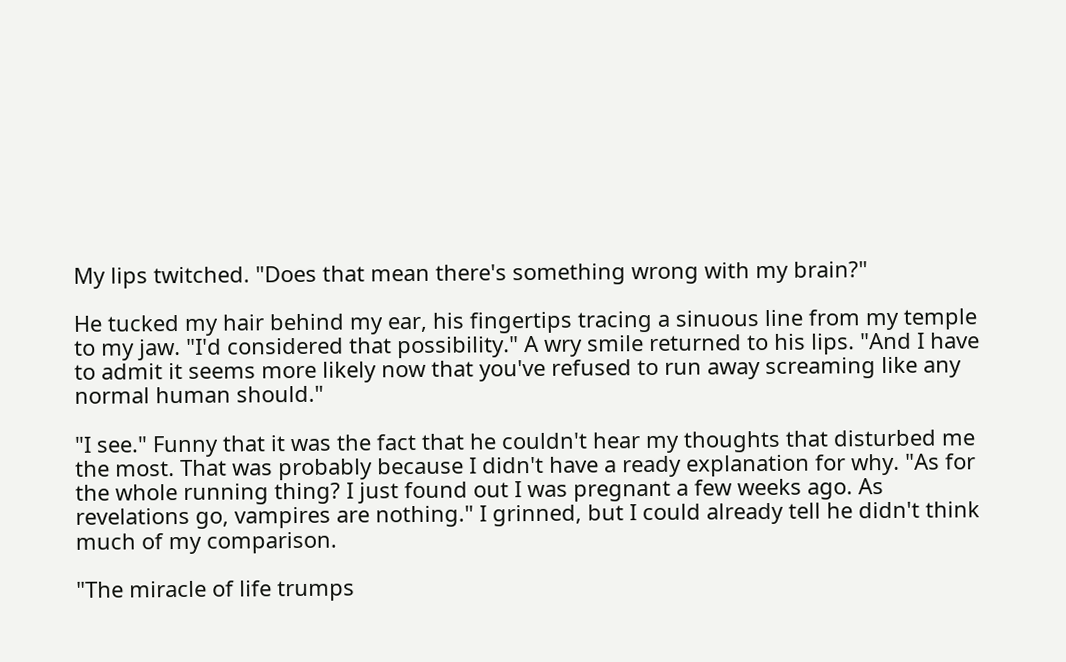My lips twitched. "Does that mean there's something wrong with my brain?"

He tucked my hair behind my ear, his fingertips tracing a sinuous line from my temple to my jaw. "I'd considered that possibility." A wry smile returned to his lips. "And I have to admit it seems more likely now that you've refused to run away screaming like any normal human should."

"I see." Funny that it was the fact that he couldn't hear my thoughts that disturbed me the most. That was probably because I didn't have a ready explanation for why. "As for the whole running thing? I just found out I was pregnant a few weeks ago. As revelations go, vampires are nothing." I grinned, but I could already tell he didn't think much of my comparison.

"The miracle of life trumps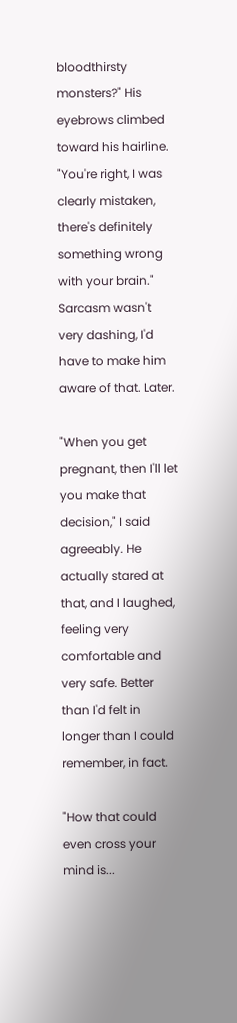bloodthirsty monsters?" His eyebrows climbed toward his hairline. "You're right, I was clearly mistaken, there's definitely something wrong with your brain." Sarcasm wasn't very dashing, I'd have to make him aware of that. Later.

"When you get pregnant, then I'll let you make that decision," I said agreeably. He actually stared at that, and I laughed, feeling very comfortable and very safe. Better than I'd felt in longer than I could remember, in fact.

"How that could even cross your mind is...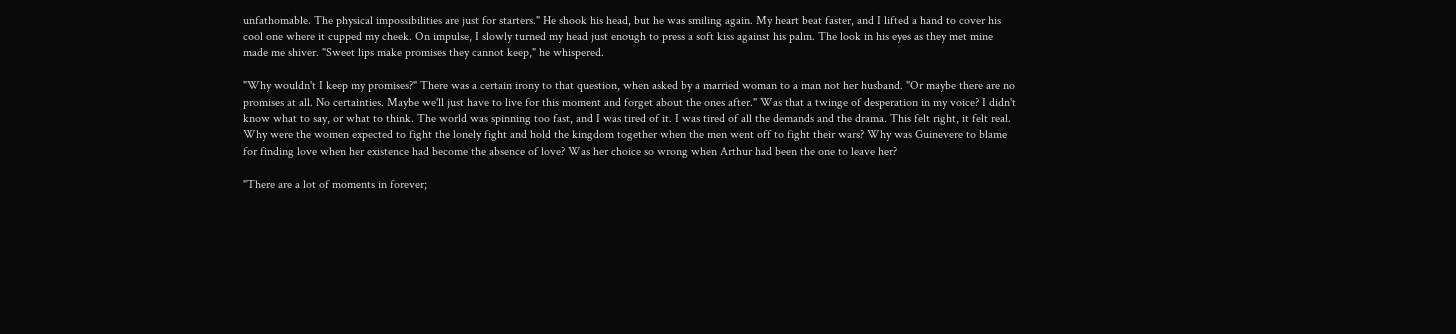unfathomable. The physical impossibilities are just for starters." He shook his head, but he was smiling again. My heart beat faster, and I lifted a hand to cover his cool one where it cupped my cheek. On impulse, I slowly turned my head just enough to press a soft kiss against his palm. The look in his eyes as they met mine made me shiver. "Sweet lips make promises they cannot keep," he whispered.

"Why wouldn't I keep my promises?" There was a certain irony to that question, when asked by a married woman to a man not her husband. "Or maybe there are no promises at all. No certainties. Maybe we'll just have to live for this moment and forget about the ones after." Was that a twinge of desperation in my voice? I didn't know what to say, or what to think. The world was spinning too fast, and I was tired of it. I was tired of all the demands and the drama. This felt right, it felt real. Why were the women expected to fight the lonely fight and hold the kingdom together when the men went off to fight their wars? Why was Guinevere to blame for finding love when her existence had become the absence of love? Was her choice so wrong when Arthur had been the one to leave her?

"There are a lot of moments in forever;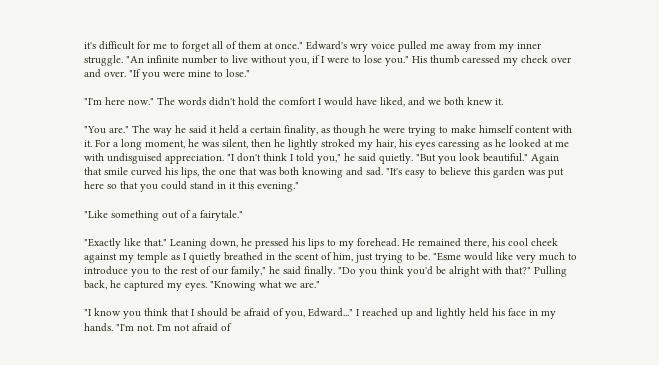it's difficult for me to forget all of them at once." Edward's wry voice pulled me away from my inner struggle. "An infinite number to live without you, if I were to lose you." His thumb caressed my cheek over and over. "If you were mine to lose."

"I'm here now." The words didn't hold the comfort I would have liked, and we both knew it.

"You are." The way he said it held a certain finality, as though he were trying to make himself content with it. For a long moment, he was silent, then he lightly stroked my hair, his eyes caressing as he looked at me with undisguised appreciation. "I don't think I told you," he said quietly. "But you look beautiful." Again that smile curved his lips, the one that was both knowing and sad. "It's easy to believe this garden was put here so that you could stand in it this evening."

"Like something out of a fairytale."

"Exactly like that." Leaning down, he pressed his lips to my forehead. He remained there, his cool cheek against my temple as I quietly breathed in the scent of him, just trying to be. "Esme would like very much to introduce you to the rest of our family," he said finally. "Do you think you'd be alright with that?" Pulling back, he captured my eyes. "Knowing what we are."

"I know you think that I should be afraid of you, Edward..." I reached up and lightly held his face in my hands. "I'm not. I'm not afraid of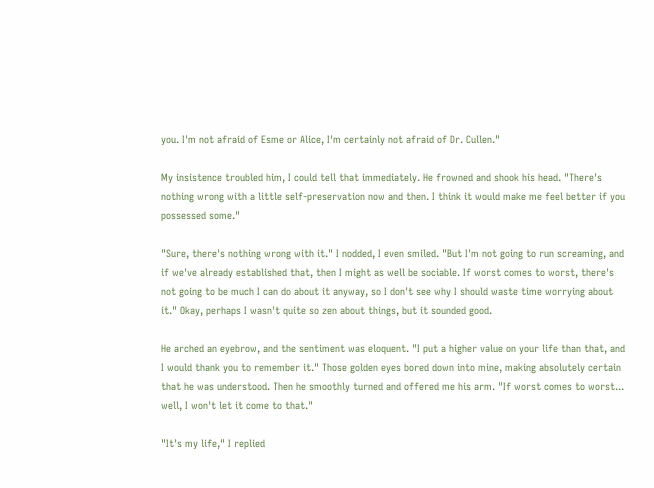you. I'm not afraid of Esme or Alice, I'm certainly not afraid of Dr. Cullen."

My insistence troubled him, I could tell that immediately. He frowned and shook his head. "There's nothing wrong with a little self-preservation now and then. I think it would make me feel better if you possessed some."

"Sure, there's nothing wrong with it." I nodded, I even smiled. "But I'm not going to run screaming, and if we've already established that, then I might as well be sociable. If worst comes to worst, there's not going to be much I can do about it anyway, so I don't see why I should waste time worrying about it." Okay, perhaps I wasn't quite so zen about things, but it sounded good.

He arched an eyebrow, and the sentiment was eloquent. "I put a higher value on your life than that, and I would thank you to remember it." Those golden eyes bored down into mine, making absolutely certain that he was understood. Then he smoothly turned and offered me his arm. "If worst comes to worst... well, I won't let it come to that."

"It's my life," I replied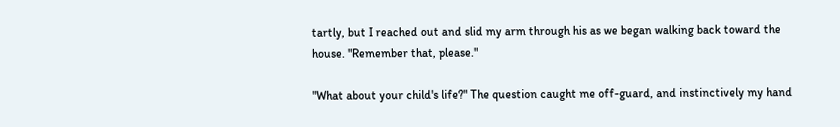tartly, but I reached out and slid my arm through his as we began walking back toward the house. "Remember that, please."

"What about your child's life?" The question caught me off-guard, and instinctively my hand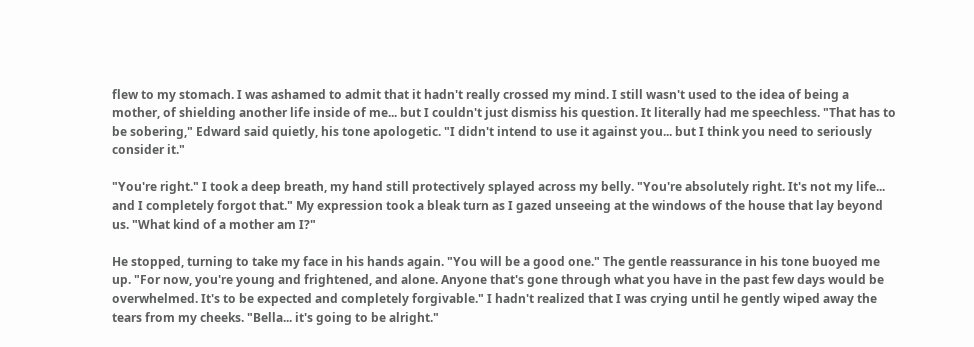flew to my stomach. I was ashamed to admit that it hadn't really crossed my mind. I still wasn't used to the idea of being a mother, of shielding another life inside of me... but I couldn't just dismiss his question. It literally had me speechless. "That has to be sobering," Edward said quietly, his tone apologetic. "I didn't intend to use it against you... but I think you need to seriously consider it."

"You're right." I took a deep breath, my hand still protectively splayed across my belly. "You're absolutely right. It's not my life... and I completely forgot that." My expression took a bleak turn as I gazed unseeing at the windows of the house that lay beyond us. "What kind of a mother am I?"

He stopped, turning to take my face in his hands again. "You will be a good one." The gentle reassurance in his tone buoyed me up. "For now, you're young and frightened, and alone. Anyone that's gone through what you have in the past few days would be overwhelmed. It's to be expected and completely forgivable." I hadn't realized that I was crying until he gently wiped away the tears from my cheeks. "Bella... it's going to be alright."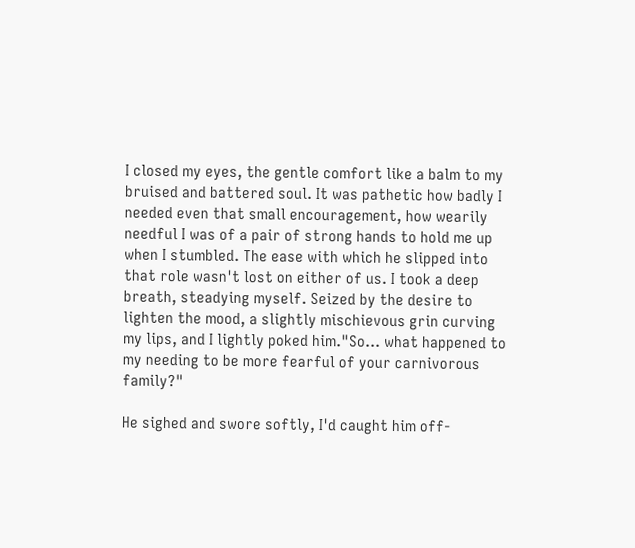I closed my eyes, the gentle comfort like a balm to my bruised and battered soul. It was pathetic how badly I needed even that small encouragement, how wearily needful I was of a pair of strong hands to hold me up when I stumbled. The ease with which he slipped into that role wasn't lost on either of us. I took a deep breath, steadying myself. Seized by the desire to lighten the mood, a slightly mischievous grin curving my lips, and I lightly poked him."So... what happened to my needing to be more fearful of your carnivorous family?"

He sighed and swore softly, I'd caught him off-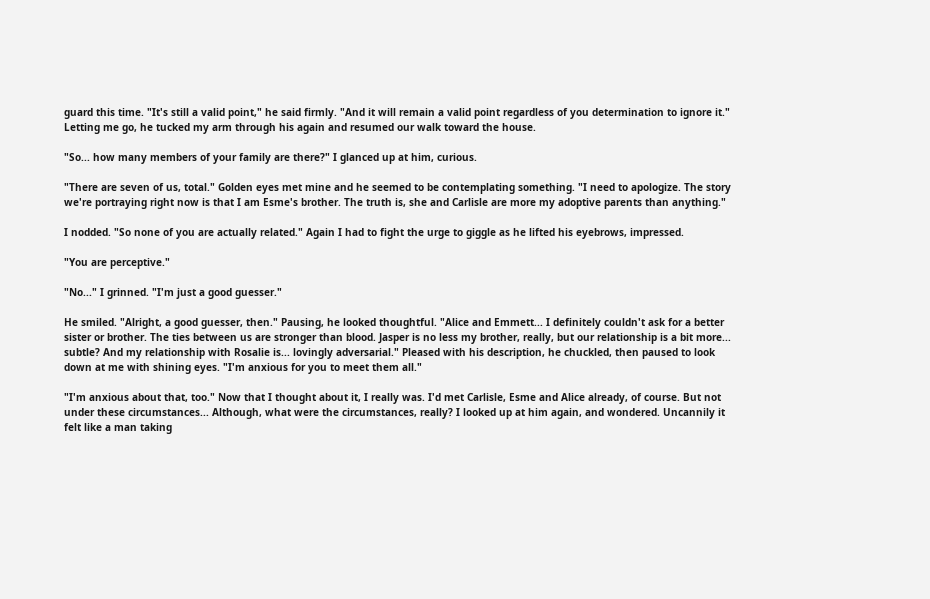guard this time. "It's still a valid point," he said firmly. "And it will remain a valid point regardless of you determination to ignore it." Letting me go, he tucked my arm through his again and resumed our walk toward the house.

"So... how many members of your family are there?" I glanced up at him, curious.

"There are seven of us, total." Golden eyes met mine and he seemed to be contemplating something. "I need to apologize. The story we're portraying right now is that I am Esme's brother. The truth is, she and Carlisle are more my adoptive parents than anything."

I nodded. "So none of you are actually related." Again I had to fight the urge to giggle as he lifted his eyebrows, impressed.

"You are perceptive."

"No..." I grinned. "I'm just a good guesser."

He smiled. "Alright, a good guesser, then." Pausing, he looked thoughtful. "Alice and Emmett... I definitely couldn't ask for a better sister or brother. The ties between us are stronger than blood. Jasper is no less my brother, really, but our relationship is a bit more... subtle? And my relationship with Rosalie is... lovingly adversarial." Pleased with his description, he chuckled, then paused to look down at me with shining eyes. "I'm anxious for you to meet them all."

"I'm anxious about that, too." Now that I thought about it, I really was. I'd met Carlisle, Esme and Alice already, of course. But not under these circumstances... Although, what were the circumstances, really? I looked up at him again, and wondered. Uncannily it felt like a man taking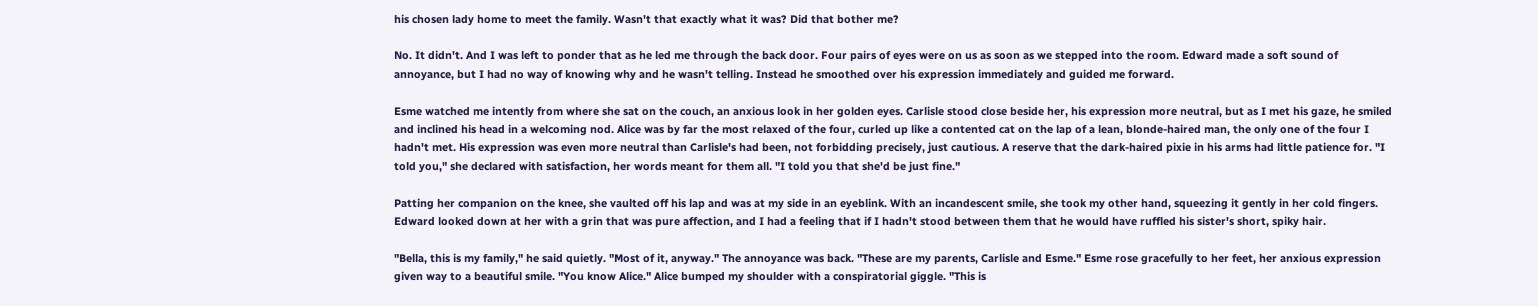his chosen lady home to meet the family. Wasn't that exactly what it was? Did that bother me?

No. It didn't. And I was left to ponder that as he led me through the back door. Four pairs of eyes were on us as soon as we stepped into the room. Edward made a soft sound of annoyance, but I had no way of knowing why and he wasn't telling. Instead he smoothed over his expression immediately and guided me forward.

Esme watched me intently from where she sat on the couch, an anxious look in her golden eyes. Carlisle stood close beside her, his expression more neutral, but as I met his gaze, he smiled and inclined his head in a welcoming nod. Alice was by far the most relaxed of the four, curled up like a contented cat on the lap of a lean, blonde-haired man, the only one of the four I hadn't met. His expression was even more neutral than Carlisle's had been, not forbidding precisely, just cautious. A reserve that the dark-haired pixie in his arms had little patience for. "I told you," she declared with satisfaction, her words meant for them all. "I told you that she'd be just fine."

Patting her companion on the knee, she vaulted off his lap and was at my side in an eyeblink. With an incandescent smile, she took my other hand, squeezing it gently in her cold fingers. Edward looked down at her with a grin that was pure affection, and I had a feeling that if I hadn't stood between them that he would have ruffled his sister's short, spiky hair.

"Bella, this is my family," he said quietly. "Most of it, anyway." The annoyance was back. "These are my parents, Carlisle and Esme." Esme rose gracefully to her feet, her anxious expression given way to a beautiful smile. "You know Alice." Alice bumped my shoulder with a conspiratorial giggle. "This is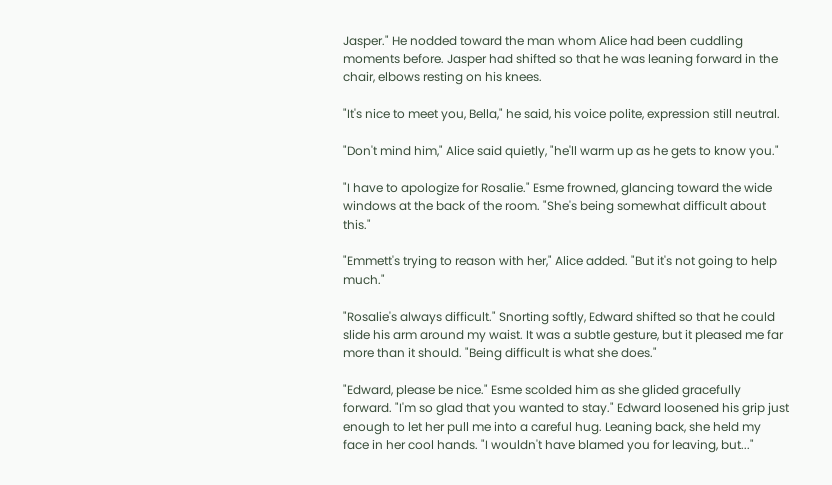Jasper." He nodded toward the man whom Alice had been cuddling moments before. Jasper had shifted so that he was leaning forward in the chair, elbows resting on his knees.

"It's nice to meet you, Bella," he said, his voice polite, expression still neutral.

"Don't mind him," Alice said quietly, "he'll warm up as he gets to know you."

"I have to apologize for Rosalie." Esme frowned, glancing toward the wide windows at the back of the room. "She's being somewhat difficult about this."

"Emmett's trying to reason with her," Alice added. "But it's not going to help much."

"Rosalie's always difficult." Snorting softly, Edward shifted so that he could slide his arm around my waist. It was a subtle gesture, but it pleased me far more than it should. "Being difficult is what she does."

"Edward, please be nice." Esme scolded him as she glided gracefully forward. "I'm so glad that you wanted to stay." Edward loosened his grip just enough to let her pull me into a careful hug. Leaning back, she held my face in her cool hands. "I wouldn't have blamed you for leaving, but..."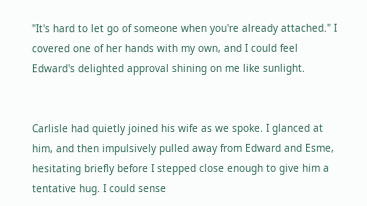"It's hard to let go of someone when you're already attached." I covered one of her hands with my own, and I could feel Edward's delighted approval shining on me like sunlight.


Carlisle had quietly joined his wife as we spoke. I glanced at him, and then impulsively pulled away from Edward and Esme, hesitating briefly before I stepped close enough to give him a tentative hug. I could sense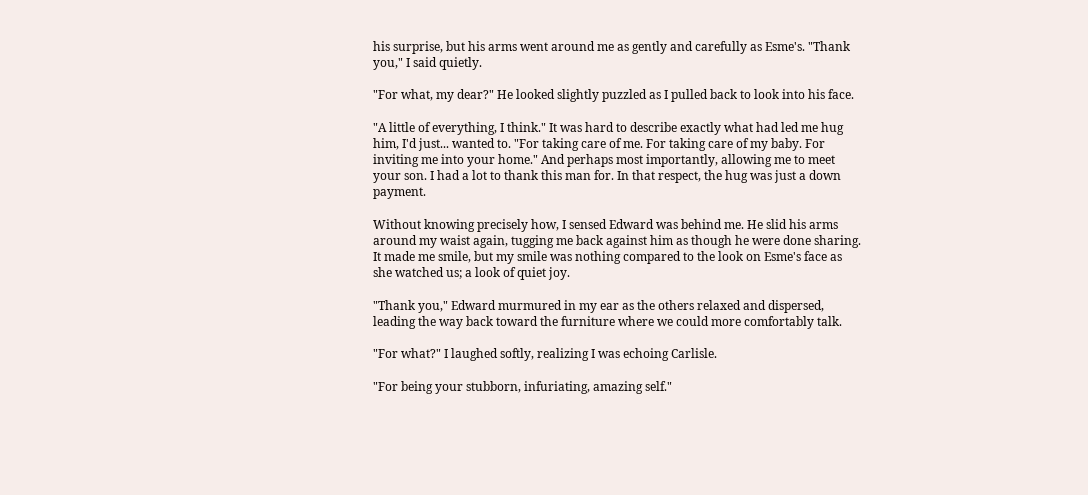his surprise, but his arms went around me as gently and carefully as Esme's. "Thank you," I said quietly.

"For what, my dear?" He looked slightly puzzled as I pulled back to look into his face.

"A little of everything, I think." It was hard to describe exactly what had led me hug him, I'd just... wanted to. "For taking care of me. For taking care of my baby. For inviting me into your home." And perhaps most importantly, allowing me to meet your son. I had a lot to thank this man for. In that respect, the hug was just a down payment.

Without knowing precisely how, I sensed Edward was behind me. He slid his arms around my waist again, tugging me back against him as though he were done sharing. It made me smile, but my smile was nothing compared to the look on Esme's face as she watched us; a look of quiet joy.

"Thank you," Edward murmured in my ear as the others relaxed and dispersed, leading the way back toward the furniture where we could more comfortably talk.

"For what?" I laughed softly, realizing I was echoing Carlisle.

"For being your stubborn, infuriating, amazing self."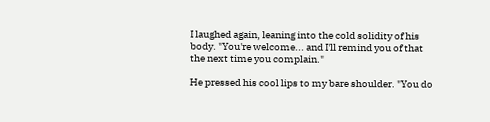I laughed again, leaning into the cold solidity of his body. "You're welcome... and I'll remind you of that the next time you complain."

He pressed his cool lips to my bare shoulder. "You do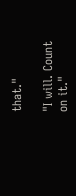that."

"I will. Count on it."